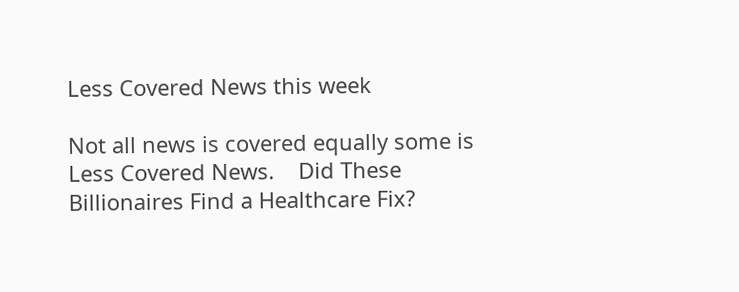Less Covered News this week

Not all news is covered equally some is Less Covered News.    Did These Billionaires Find a Healthcare Fix?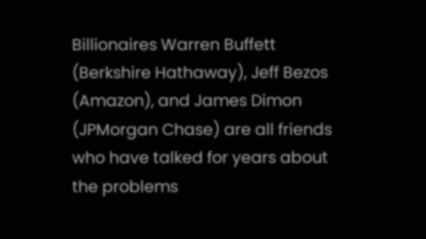Billionaires Warren Buffett (Berkshire Hathaway), Jeff Bezos (Amazon), and James Dimon (JPMorgan Chase) are all friends who have talked for years about the problems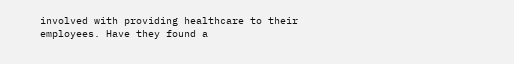involved with providing healthcare to their employees. Have they found a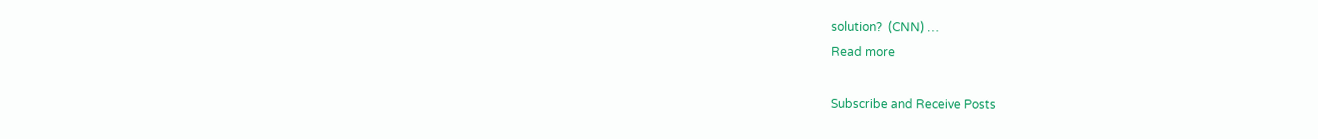solution?  (CNN) …
Read more

Subscribe and Receive Posts